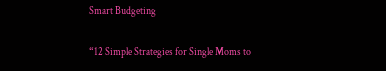Smart Budgeting

“12 Simple Strategies for Single Moms to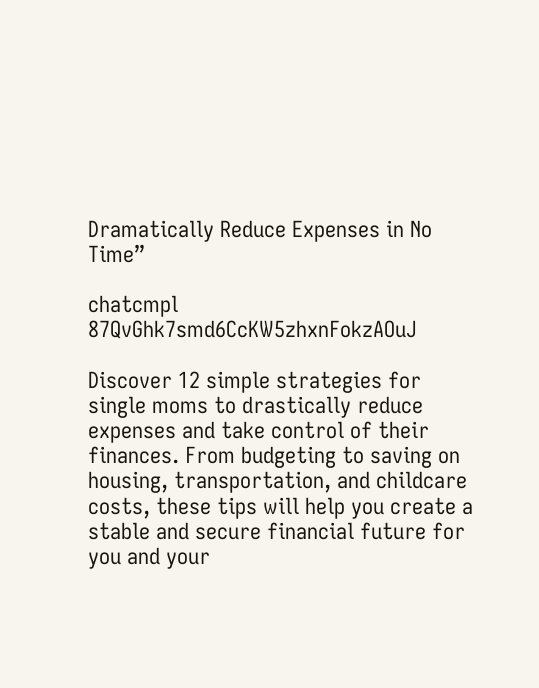Dramatically Reduce Expenses in No Time”

chatcmpl 87QvGhk7smd6CcKW5zhxnFokzAOuJ

Discover 12 simple strategies for single moms to drastically reduce expenses and take control of their finances. From budgeting to saving on housing, transportation, and childcare costs, these tips will help you create a stable and secure financial future for you and your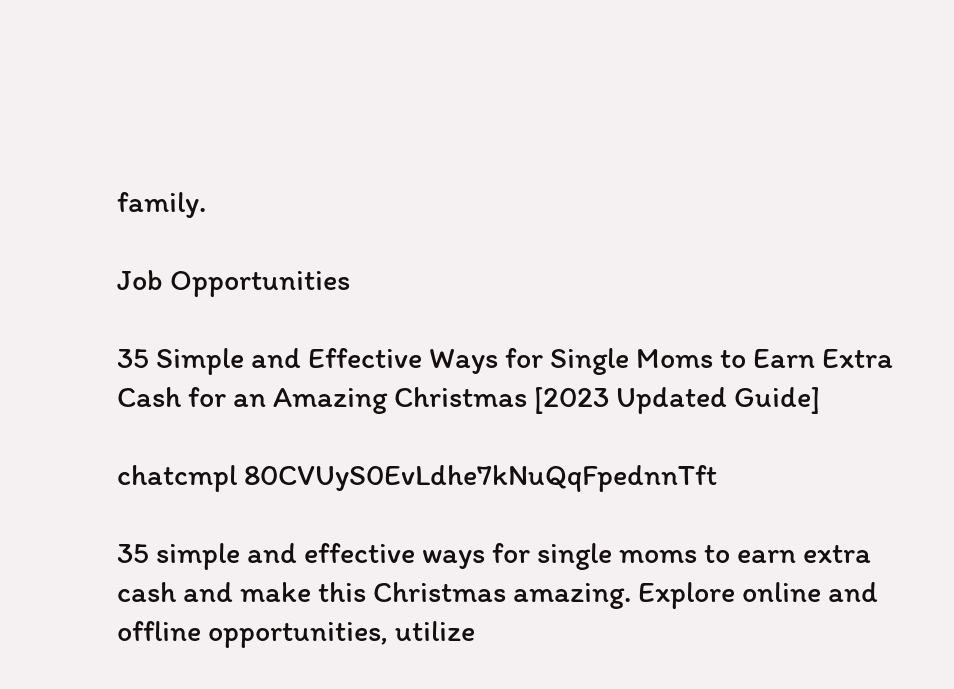family.

Job Opportunities

35 Simple and Effective Ways for Single Moms to Earn Extra Cash for an Amazing Christmas [2023 Updated Guide]

chatcmpl 80CVUyS0EvLdhe7kNuQqFpednnTft

35 simple and effective ways for single moms to earn extra cash and make this Christmas amazing. Explore online and offline opportunities, utilize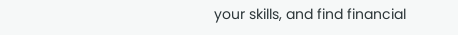your skills, and find financial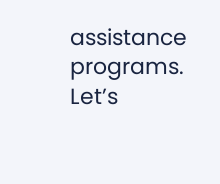assistance programs. Let’s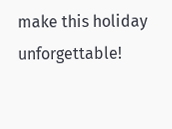make this holiday unforgettable!